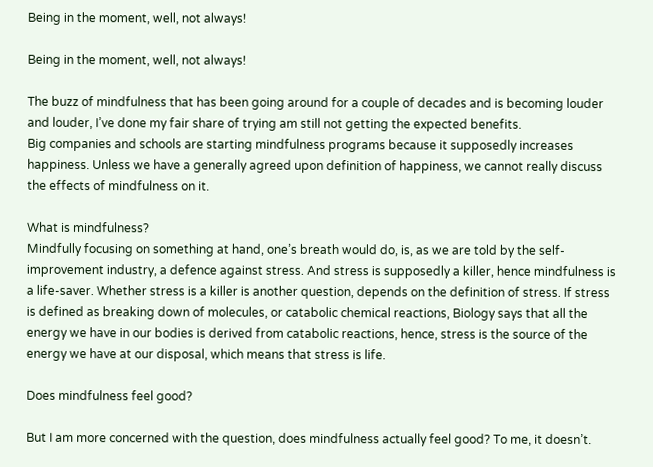Being in the moment, well, not always!

Being in the moment, well, not always!

The buzz of mindfulness that has been going around for a couple of decades and is becoming louder and louder, I’ve done my fair share of trying am still not getting the expected benefits.
Big companies and schools are starting mindfulness programs because it supposedly increases happiness. Unless we have a generally agreed upon definition of happiness, we cannot really discuss the effects of mindfulness on it.

What is mindfulness?
Mindfully focusing on something at hand, one’s breath would do, is, as we are told by the self-improvement industry, a defence against stress. And stress is supposedly a killer, hence mindfulness is a life-saver. Whether stress is a killer is another question, depends on the definition of stress. If stress is defined as breaking down of molecules, or catabolic chemical reactions, Biology says that all the energy we have in our bodies is derived from catabolic reactions, hence, stress is the source of the energy we have at our disposal, which means that stress is life.

Does mindfulness feel good?

But I am more concerned with the question, does mindfulness actually feel good? To me, it doesn’t.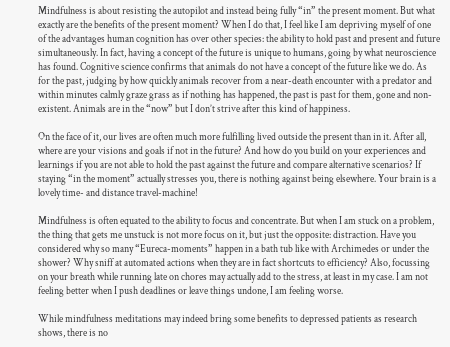Mindfulness is about resisting the autopilot and instead being fully “in” the present moment. But what exactly are the benefits of the present moment? When I do that, I feel like I am depriving myself of one of the advantages human cognition has over other species: the ability to hold past and present and future simultaneously. In fact, having a concept of the future is unique to humans, going by what neuroscience has found. Cognitive science confirms that animals do not have a concept of the future like we do. As for the past, judging by how quickly animals recover from a near-death encounter with a predator and within minutes calmly graze grass as if nothing has happened, the past is past for them, gone and non-existent. Animals are in the “now” but I don’t strive after this kind of happiness.

On the face of it, our lives are often much more fulfilling lived outside the present than in it. After all, where are your visions and goals if not in the future? And how do you build on your experiences and learnings if you are not able to hold the past against the future and compare alternative scenarios? If staying “in the moment” actually stresses you, there is nothing against being elsewhere. Your brain is a lovely time- and distance travel-machine!

Mindfulness is often equated to the ability to focus and concentrate. But when I am stuck on a problem, the thing that gets me unstuck is not more focus on it, but just the opposite: distraction. Have you considered why so many “Eureca-moments” happen in a bath tub like with Archimedes or under the shower? Why sniff at automated actions when they are in fact shortcuts to efficiency? Also, focussing on your breath while running late on chores may actually add to the stress, at least in my case. I am not feeling better when I push deadlines or leave things undone, I am feeling worse.

While mindfulness meditations may indeed bring some benefits to depressed patients as research shows, there is no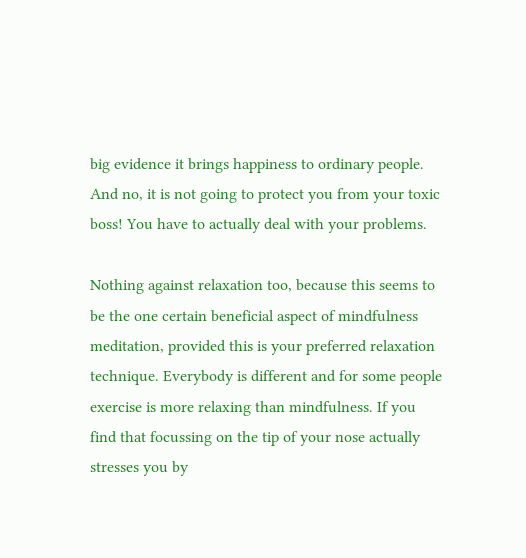big evidence it brings happiness to ordinary people. And no, it is not going to protect you from your toxic boss! You have to actually deal with your problems.

Nothing against relaxation too, because this seems to be the one certain beneficial aspect of mindfulness meditation, provided this is your preferred relaxation technique. Everybody is different and for some people exercise is more relaxing than mindfulness. If you find that focussing on the tip of your nose actually stresses you by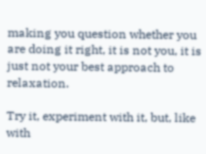making you question whether you are doing it right, it is not you, it is just not your best approach to relaxation.

Try it, experiment with it, but, like with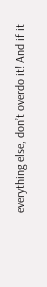everything else, don’t overdo it! And if it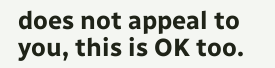does not appeal to you, this is OK too.